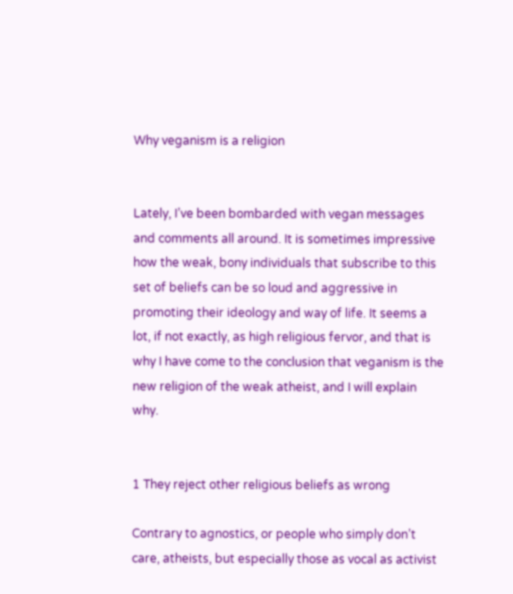Why veganism is a religion


Lately, I’ve been bombarded with vegan messages and comments all around. It is sometimes impressive how the weak, bony individuals that subscribe to this set of beliefs can be so loud and aggressive in promoting their ideology and way of life. It seems a lot, if not exactly, as high religious fervor, and that is why I have come to the conclusion that veganism is the new religion of the weak atheist, and I will explain why.


1 They reject other religious beliefs as wrong

Contrary to agnostics, or people who simply don’t care, atheists, but especially those as vocal as activist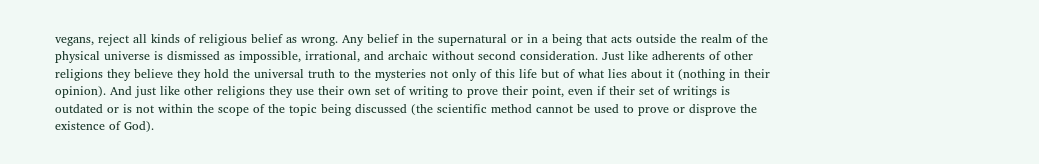vegans, reject all kinds of religious belief as wrong. Any belief in the supernatural or in a being that acts outside the realm of the physical universe is dismissed as impossible, irrational, and archaic without second consideration. Just like adherents of other religions they believe they hold the universal truth to the mysteries not only of this life but of what lies about it (nothing in their opinion). And just like other religions they use their own set of writing to prove their point, even if their set of writings is outdated or is not within the scope of the topic being discussed (the scientific method cannot be used to prove or disprove the existence of God).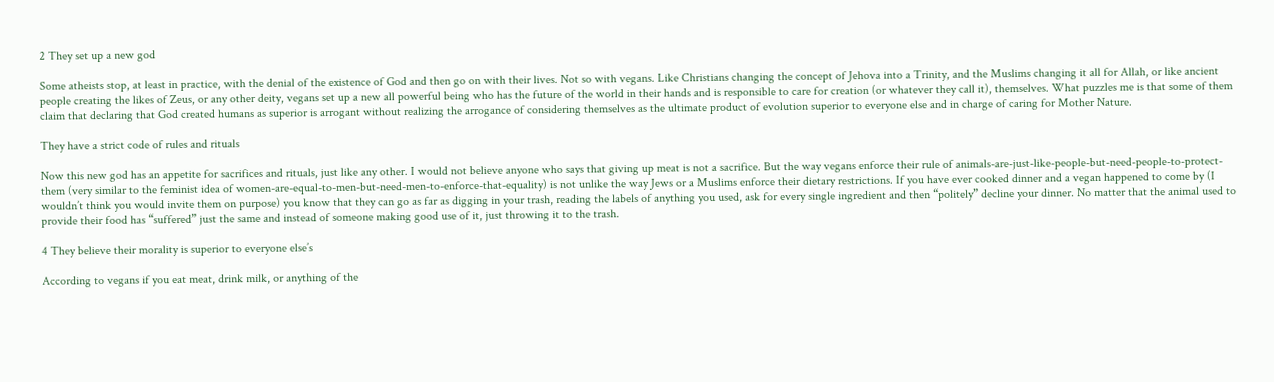2 They set up a new god

Some atheists stop, at least in practice, with the denial of the existence of God and then go on with their lives. Not so with vegans. Like Christians changing the concept of Jehova into a Trinity, and the Muslims changing it all for Allah, or like ancient people creating the likes of Zeus, or any other deity, vegans set up a new all powerful being who has the future of the world in their hands and is responsible to care for creation (or whatever they call it), themselves. What puzzles me is that some of them claim that declaring that God created humans as superior is arrogant without realizing the arrogance of considering themselves as the ultimate product of evolution superior to everyone else and in charge of caring for Mother Nature.

They have a strict code of rules and rituals

Now this new god has an appetite for sacrifices and rituals, just like any other. I would not believe anyone who says that giving up meat is not a sacrifice. But the way vegans enforce their rule of animals-are-just-like-people-but-need-people-to-protect-them (very similar to the feminist idea of women-are-equal-to-men-but-need-men-to-enforce-that-equality) is not unlike the way Jews or a Muslims enforce their dietary restrictions. If you have ever cooked dinner and a vegan happened to come by (I wouldn’t think you would invite them on purpose) you know that they can go as far as digging in your trash, reading the labels of anything you used, ask for every single ingredient and then “politely” decline your dinner. No matter that the animal used to provide their food has “suffered” just the same and instead of someone making good use of it, just throwing it to the trash.

4 They believe their morality is superior to everyone else’s

According to vegans if you eat meat, drink milk, or anything of the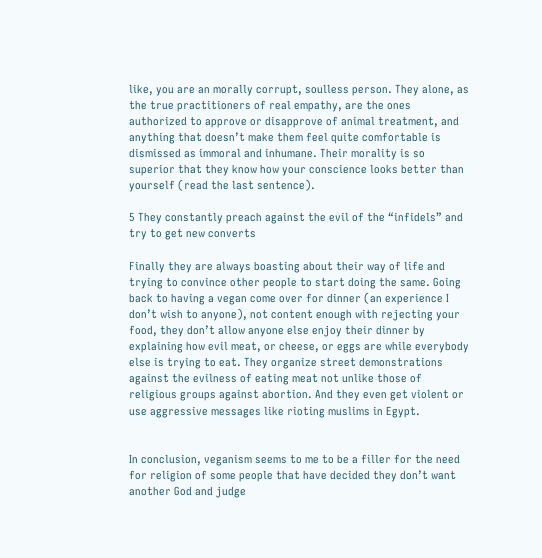like, you are an morally corrupt, soulless person. They alone, as the true practitioners of real empathy, are the ones authorized to approve or disapprove of animal treatment, and anything that doesn’t make them feel quite comfortable is dismissed as immoral and inhumane. Their morality is so superior that they know how your conscience looks better than yourself (read the last sentence).

5 They constantly preach against the evil of the “infidels” and try to get new converts

Finally they are always boasting about their way of life and trying to convince other people to start doing the same. Going back to having a vegan come over for dinner (an experience I don’t wish to anyone), not content enough with rejecting your food, they don’t allow anyone else enjoy their dinner by explaining how evil meat, or cheese, or eggs are while everybody else is trying to eat. They organize street demonstrations against the evilness of eating meat not unlike those of religious groups against abortion. And they even get violent or use aggressive messages like rioting muslims in Egypt.


In conclusion, veganism seems to me to be a filler for the need for religion of some people that have decided they don’t want another God and judge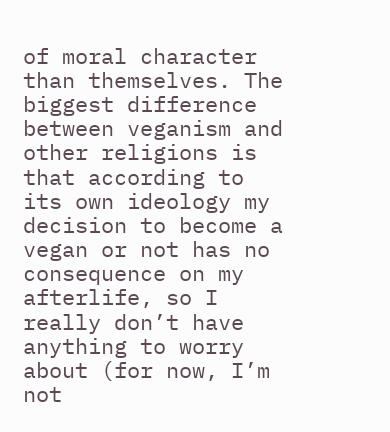of moral character than themselves. The biggest difference between veganism and other religions is that according to its own ideology my decision to become a vegan or not has no consequence on my afterlife, so I really don’t have anything to worry about (for now, I’m not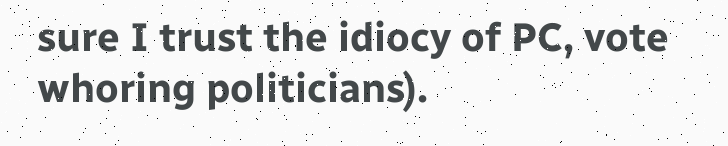sure I trust the idiocy of PC, vote whoring politicians).